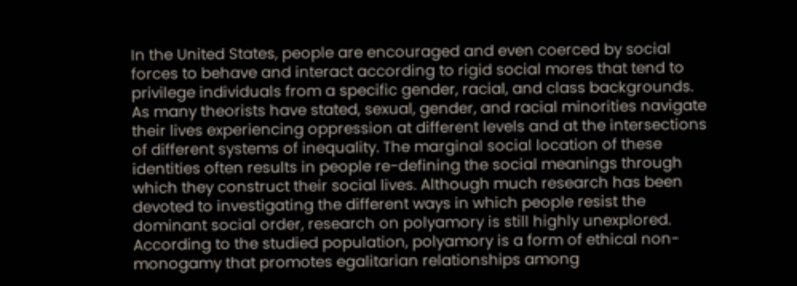In the United States, people are encouraged and even coerced by social forces to behave and interact according to rigid social mores that tend to privilege individuals from a specific gender, racial, and class backgrounds. As many theorists have stated, sexual, gender, and racial minorities navigate their lives experiencing oppression at different levels and at the intersections of different systems of inequality. The marginal social location of these identities often results in people re-defining the social meanings through which they construct their social lives. Although much research has been devoted to investigating the different ways in which people resist the dominant social order, research on polyamory is still highly unexplored. According to the studied population, polyamory is a form of ethical non-monogamy that promotes egalitarian relationships among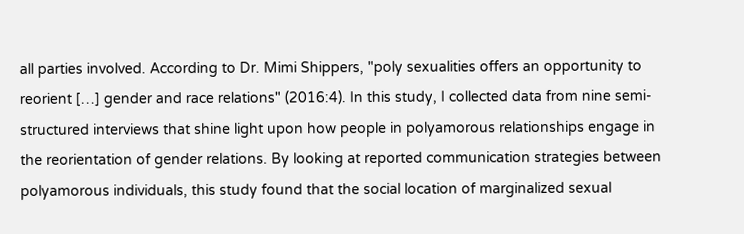all parties involved. According to Dr. Mimi Shippers, "poly sexualities offers an opportunity to reorient […] gender and race relations" (2016:4). In this study, I collected data from nine semi-structured interviews that shine light upon how people in polyamorous relationships engage in the reorientation of gender relations. By looking at reported communication strategies between polyamorous individuals, this study found that the social location of marginalized sexual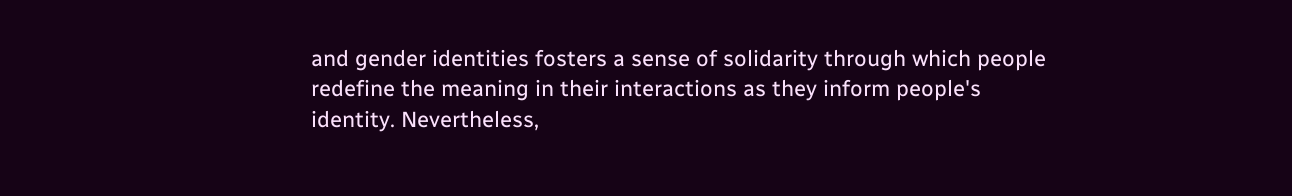and gender identities fosters a sense of solidarity through which people redefine the meaning in their interactions as they inform people's identity. Nevertheless,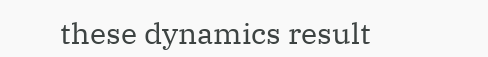these dynamics result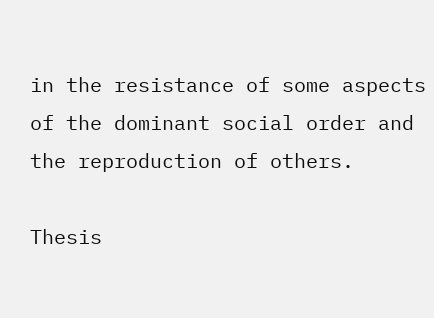in the resistance of some aspects of the dominant social order and the reproduction of others.

Thesis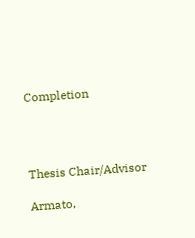Completion




Thesis Chair/Advisor

Armato,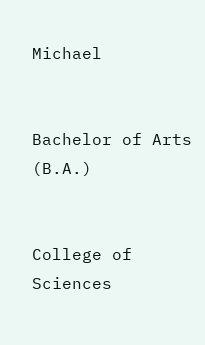Michael


Bachelor of Arts (B.A.)


College of Sciences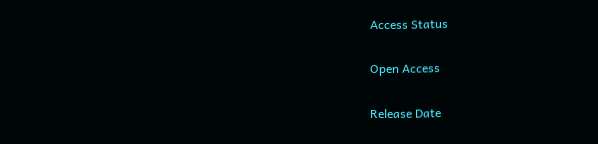Access Status

Open Access

Release Date